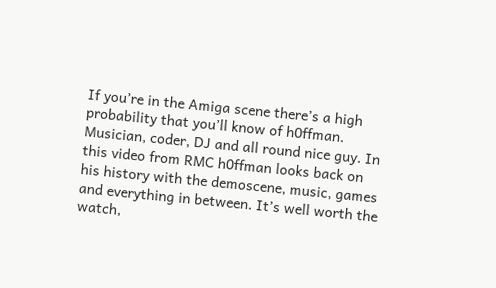If you’re in the Amiga scene there’s a high probability that you’ll know of h0ffman. Musician, coder, DJ and all round nice guy. In this video from RMC h0ffman looks back on his history with the demoscene, music, games and everything in between. It’s well worth the watch,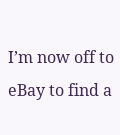I’m now off to eBay to find a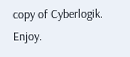copy of Cyberlogik. Enjoy.